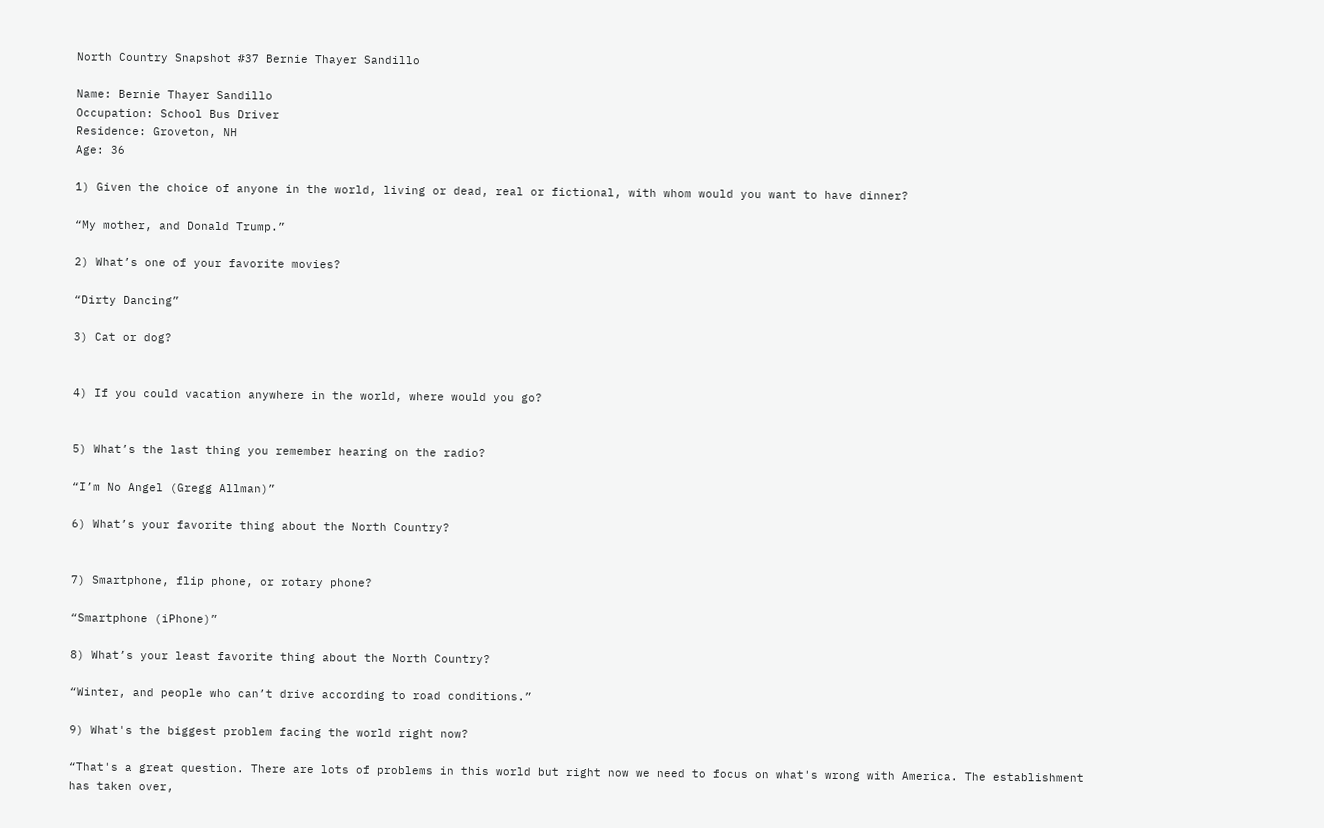North Country Snapshot #37 Bernie Thayer Sandillo

Name: Bernie Thayer Sandillo
Occupation: School Bus Driver
Residence: Groveton, NH
Age: 36

1) Given the choice of anyone in the world, living or dead, real or fictional, with whom would you want to have dinner?

“My mother, and Donald Trump.”

2) What’s one of your favorite movies?

“Dirty Dancing”

3) Cat or dog?


4) If you could vacation anywhere in the world, where would you go?


5) What’s the last thing you remember hearing on the radio?

“I’m No Angel (Gregg Allman)”

6) What’s your favorite thing about the North Country?


7) Smartphone, flip phone, or rotary phone?

“Smartphone (iPhone)”

8) What’s your least favorite thing about the North Country?

“Winter, and people who can’t drive according to road conditions.”

9) What's the biggest problem facing the world right now?

“That's a great question. There are lots of problems in this world but right now we need to focus on what's wrong with America. The establishment has taken over,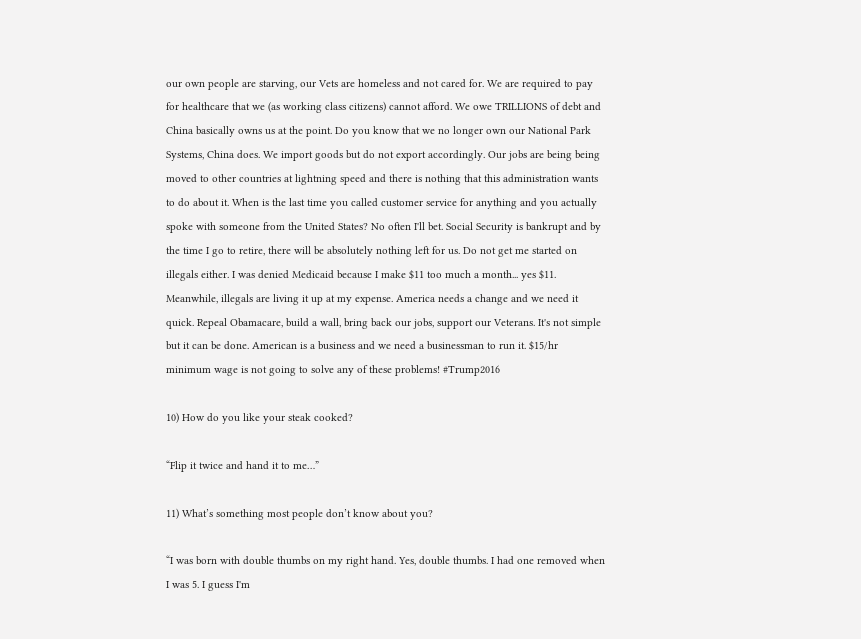our own people are starving, our Vets are homeless and not cared for. We are required to pay for healthcare that we (as working class citizens) cannot afford. We owe TRILLIONS of debt and China basically owns us at the point. Do you know that we no longer own our National Park Systems, China does. We import goods but do not export accordingly. Our jobs are being being moved to other countries at lightning speed and there is nothing that this administration wants to do about it. When is the last time you called customer service for anything and you actually spoke with someone from the United States? No often I'll bet. Social Security is bankrupt and by the time I go to retire, there will be absolutely nothing left for us. Do not get me started on illegals either. I was denied Medicaid because I make $11 too much a month... yes $11. Meanwhile, illegals are living it up at my expense. America needs a change and we need it quick. Repeal Obamacare, build a wall, bring back our jobs, support our Veterans. It's not simple but it can be done. American is a business and we need a businessman to run it. $15/hr minimum wage is not going to solve any of these problems! #Trump2016

10) How do you like your steak cooked?

“Flip it twice and hand it to me…”

11) What’s something most people don’t know about you?

“I was born with double thumbs on my right hand. Yes, double thumbs. I had one removed when I was 5. I guess I'm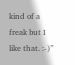kind of a freak but I like that. :-)”